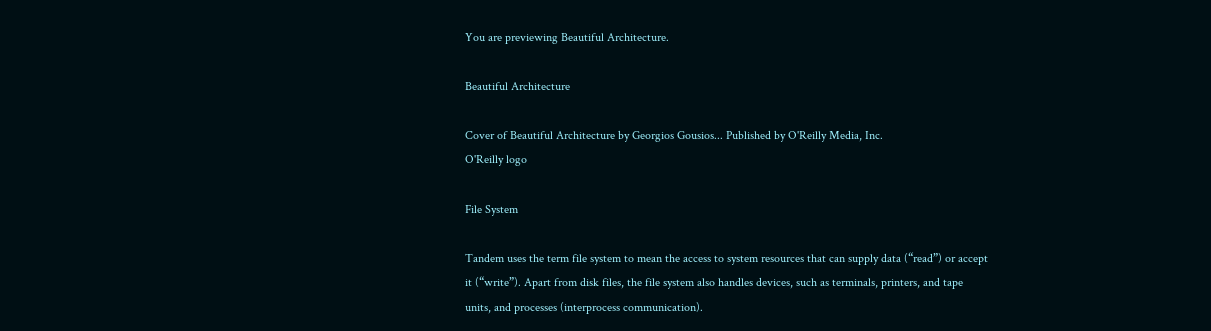You are previewing Beautiful Architecture.

Beautiful Architecture

Cover of Beautiful Architecture by Georgios Gousios... Published by O'Reilly Media, Inc.
O'Reilly logo

File System

Tandem uses the term file system to mean the access to system resources that can supply data (“read”) or accept it (“write”). Apart from disk files, the file system also handles devices, such as terminals, printers, and tape units, and processes (interprocess communication).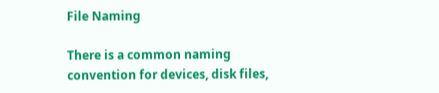File Naming

There is a common naming convention for devices, disk files,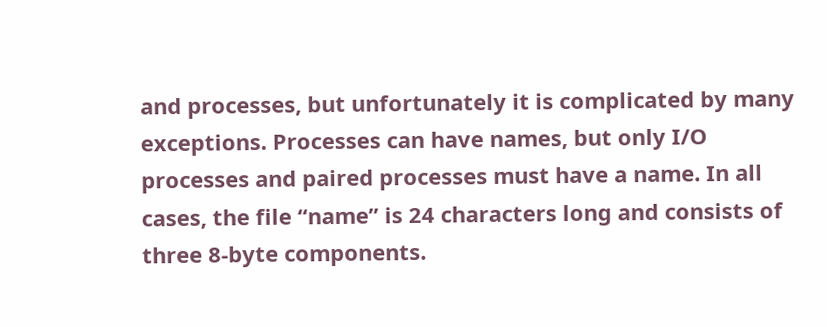and processes, but unfortunately it is complicated by many exceptions. Processes can have names, but only I/O processes and paired processes must have a name. In all cases, the file “name” is 24 characters long and consists of three 8-byte components.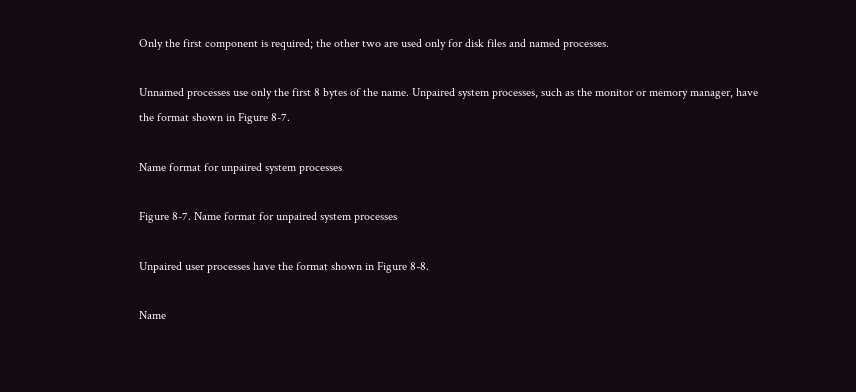Only the first component is required; the other two are used only for disk files and named processes.

Unnamed processes use only the first 8 bytes of the name. Unpaired system processes, such as the monitor or memory manager, have the format shown in Figure 8-7.

Name format for unpaired system processes

Figure 8-7. Name format for unpaired system processes

Unpaired user processes have the format shown in Figure 8-8.

Name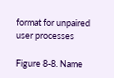format for unpaired user processes

Figure 8-8. Name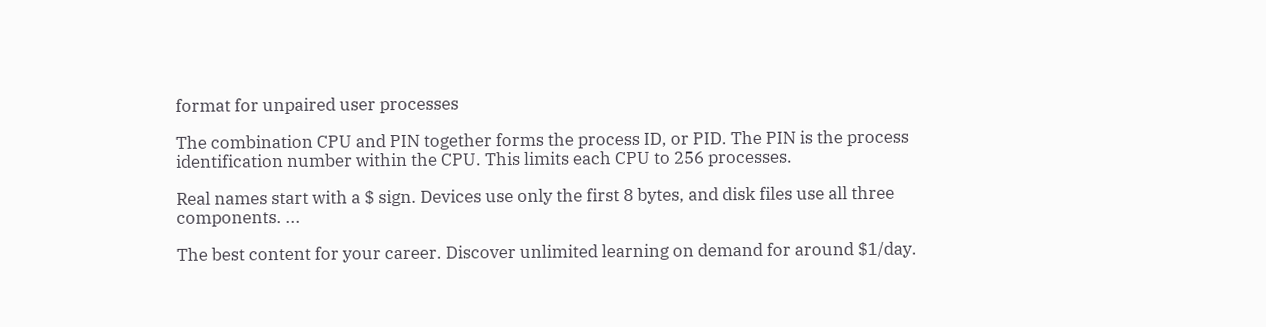format for unpaired user processes

The combination CPU and PIN together forms the process ID, or PID. The PIN is the process identification number within the CPU. This limits each CPU to 256 processes.

Real names start with a $ sign. Devices use only the first 8 bytes, and disk files use all three components. ...

The best content for your career. Discover unlimited learning on demand for around $1/day.